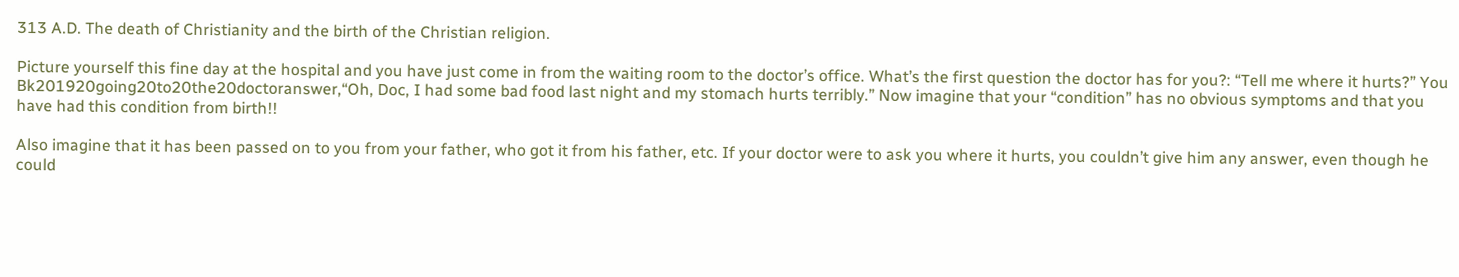313 A.D. The death of Christianity and the birth of the Christian religion.

Picture yourself this fine day at the hospital and you have just come in from the waiting room to the doctor’s office. What’s the first question the doctor has for you?: “Tell me where it hurts?” You Bk201920going20to20the20doctoranswer,“Oh, Doc, I had some bad food last night and my stomach hurts terribly.” Now imagine that your “condition” has no obvious symptoms and that you have had this condition from birth!!

Also imagine that it has been passed on to you from your father, who got it from his father, etc. If your doctor were to ask you where it hurts, you couldn’t give him any answer, even though he could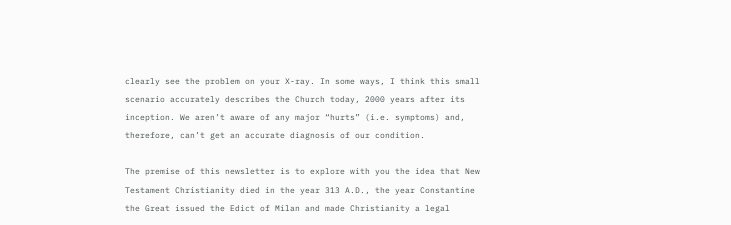clearly see the problem on your X-ray. In some ways, I think this small scenario accurately describes the Church today, 2000 years after its inception. We aren’t aware of any major “hurts” (i.e. symptoms) and, therefore, can’t get an accurate diagnosis of our condition.

The premise of this newsletter is to explore with you the idea that New Testament Christianity died in the year 313 A.D., the year Constantine the Great issued the Edict of Milan and made Christianity a legal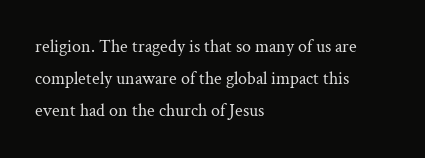religion. The tragedy is that so many of us are completely unaware of the global impact this event had on the church of Jesus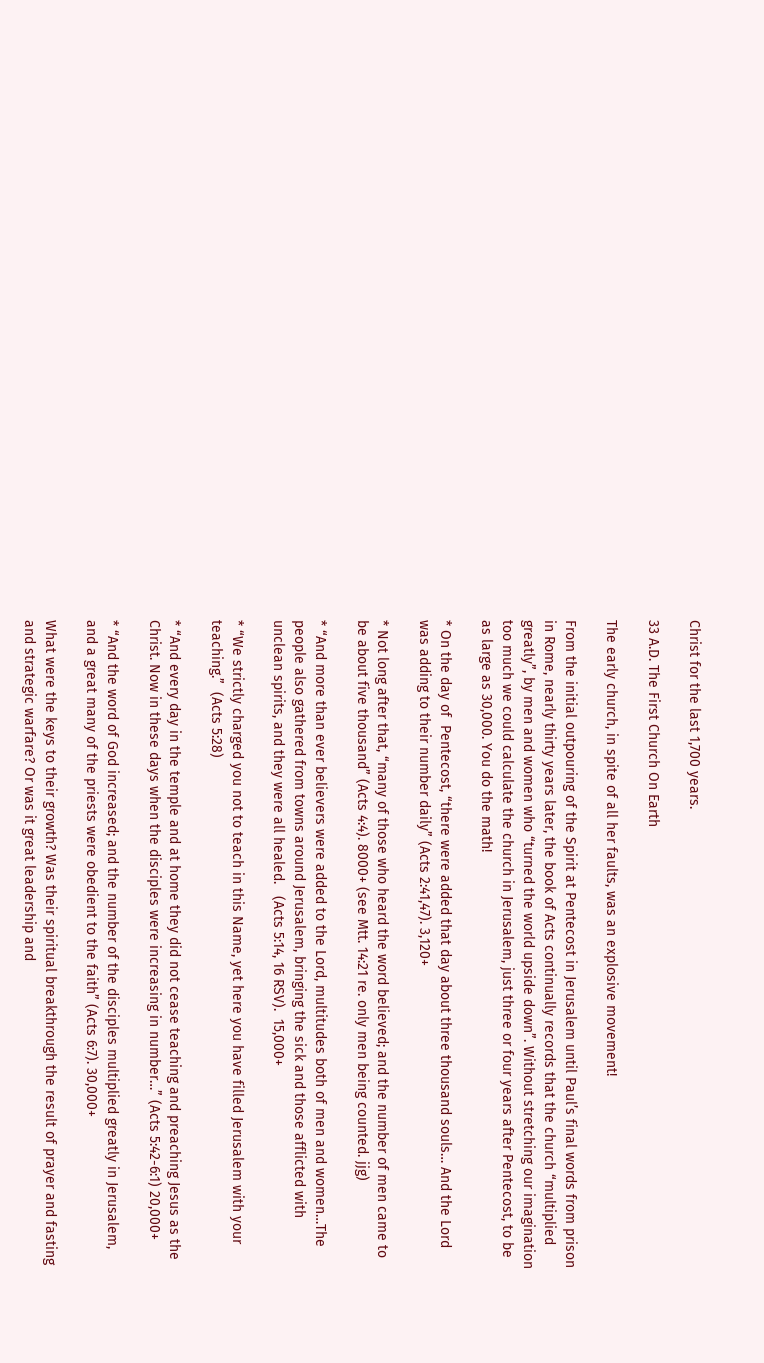Christ for the last 1,700 years.

33 A.D. The First Church On Earth

The early church, in spite of all her faults, was an explosive movement!

From the initial outpouring of the Spirit at Pentecost in Jerusalem until Paul’s final words from prison in Rome, nearly thirty years later, the book of Acts continually records that the church “multiplied greatly”, by men and women who “turned the world upside down”. Without stretching our imagination too much we could calculate the church in Jerusalem, just three or four years after Pentecost, to be as large as 30,000. You do the math!

* On the day of  Pentecost, “there were added that day about three thousand souls… And the Lord was adding to their number daily” (Acts 2:41,47). 3,120+

* Not long after that, “many of those who heard the word believed; and the number of men came to be about five thousand” (Acts 4:4). 8000+ (see Mtt. 14:21 re. only men being counted. jjg)

* “And more than ever believers were added to the Lord, multitudes both of men and women…The people also gathered from towns around Jerusalem, bringing the sick and those afflicted with unclean spirits, and they were all healed.   (Acts 5:14, 16 RSV).  15,000+

* “We strictly charged you not to teach in this Name, yet here you have filled Jerusalem with your teaching.”  (Acts 5:28)

* “And every day in the temple and at home they did not cease teaching and preaching Jesus as the Christ. Now in these days when the disciples were increasing in number…” (Acts 5:42-6:1) 20,000+

* “And the word of God increased; and the number of the disciples multiplied greatly in Jerusalem, and a great many of the priests were obedient to the faith” (Acts 6:7). 30,000+

What were the keys to their growth? Was their spiritual breakthrough the result of prayer and fasting and strategic warfare? Or was it great leadership and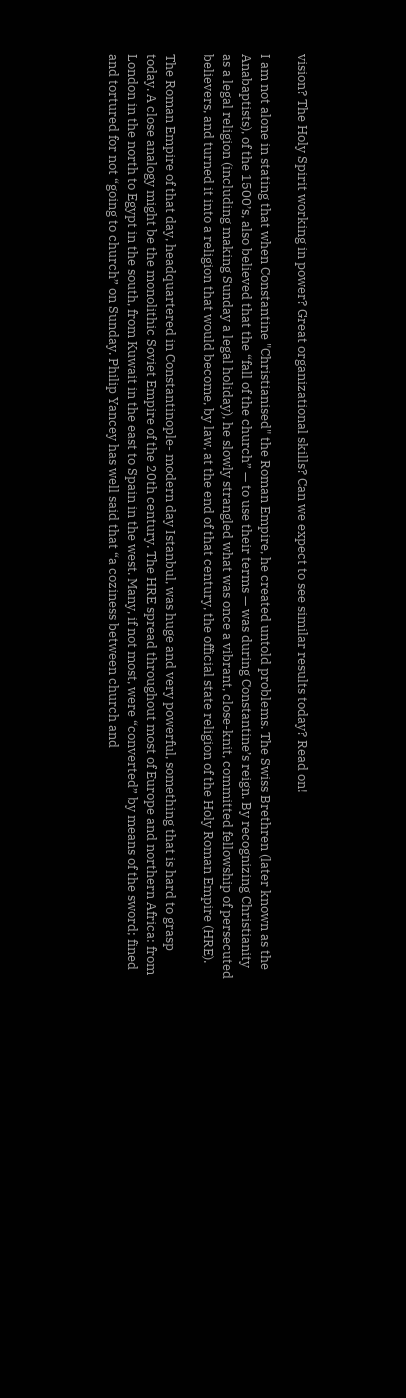vision? The Holy Spirit working in power? Great organizational skills? Can we expect to see similar results today? Read on!

I am not alone in stating that when Constantine "Christianised" the Roman Empire, he created untold problems. The Swiss Brethren (later known as the Anabaptists), of the 1500’s, also believed that the “fall of the church” — to use their terms — was during Constantine’s reign. By recognizing Christianity as a legal religion (including making Sunday a legal holiday), he slowly strangled what was once a vibrant, close-knit, committed fellowship of persecuted believers, and turned it into a religion that would become, by law, at the end of that century, the official state religion of the Holy Roman Empire (HRE).

The Roman Empire of that day, headquartered in Constantinople- modern day Istanbul, was huge and very powerful, something that is hard to grasp today. A close analogy might be the monolithic Soviet Empire of the 20th century. The HRE spread throughout most of Europe and northern Africa: from London in the north to Egypt in the south, from Kuwait in the east to Spain in the west. Many, if not most, were “converted” by means of the sword; fined and tortured for not “going to church” on Sunday. Philip Yancey has well said that “a coziness between church and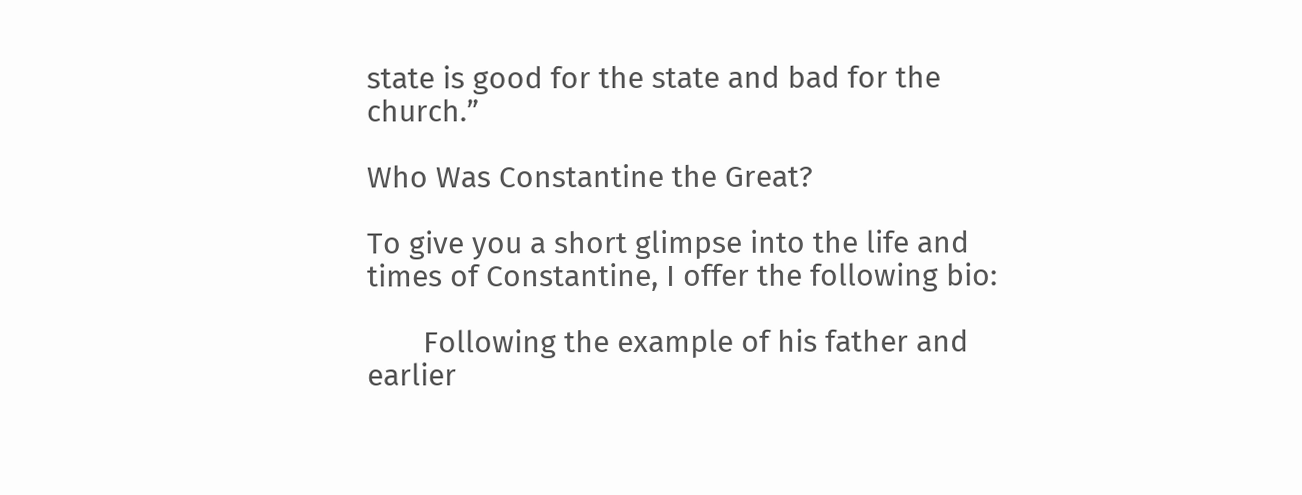state is good for the state and bad for the church.”

Who Was Constantine the Great?

To give you a short glimpse into the life and times of Constantine, I offer the following bio:

       Following the example of his father and earlier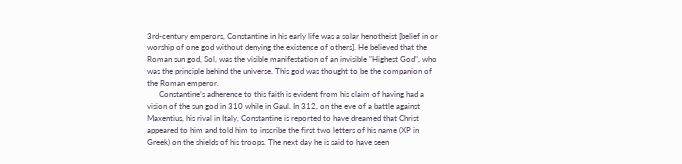3rd-century emperors, Constantine in his early life was a solar henotheist [belief in or worship of one god without denying the existence of others]. He believed that the Roman sun god, Sol, was the visible manifestation of an invisible "Highest God", who was the principle behind the universe. This god was thought to be the companion of the Roman emperor.
      Constantine’s adherence to this faith is evident from his claim of having had a vision of the sun god in 310 while in Gaul. In 312, on the eve of a battle against Maxentius, his rival in Italy, Constantine is reported to have dreamed that Christ appeared to him and told him to inscribe the first two letters of his name (XP in Greek) on the shields of his troops. The next day he is said to have seen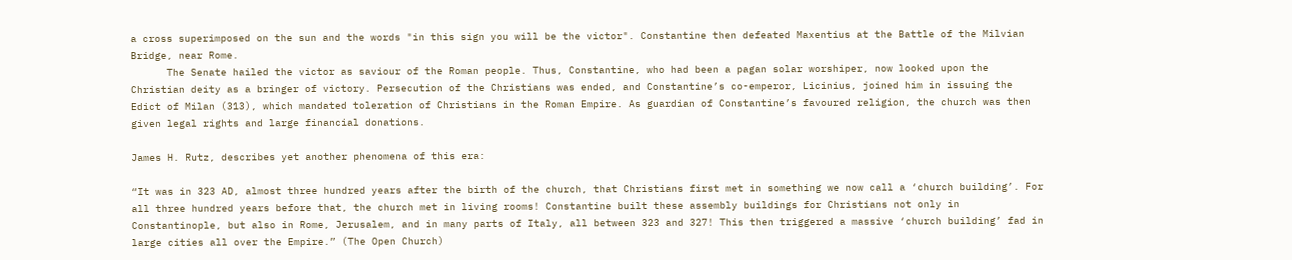a cross superimposed on the sun and the words "in this sign you will be the victor". Constantine then defeated Maxentius at the Battle of the Milvian Bridge, near Rome.
      The Senate hailed the victor as saviour of the Roman people. Thus, Constantine, who had been a pagan solar worshiper, now looked upon the Christian deity as a bringer of victory. Persecution of the Christians was ended, and Constantine’s co-emperor, Licinius, joined him in issuing the Edict of Milan (313), which mandated toleration of Christians in the Roman Empire. As guardian of Constantine’s favoured religion, the church was then given legal rights and large financial donations.

James H. Rutz, describes yet another phenomena of this era:

“It was in 323 AD, almost three hundred years after the birth of the church, that Christians first met in something we now call a ‘church building’. For all three hundred years before that, the church met in living rooms! Constantine built these assembly buildings for Christians not only in Constantinople, but also in Rome, Jerusalem, and in many parts of Italy, all between 323 and 327! This then triggered a massive ‘church building’ fad in large cities all over the Empire.” (The Open Church)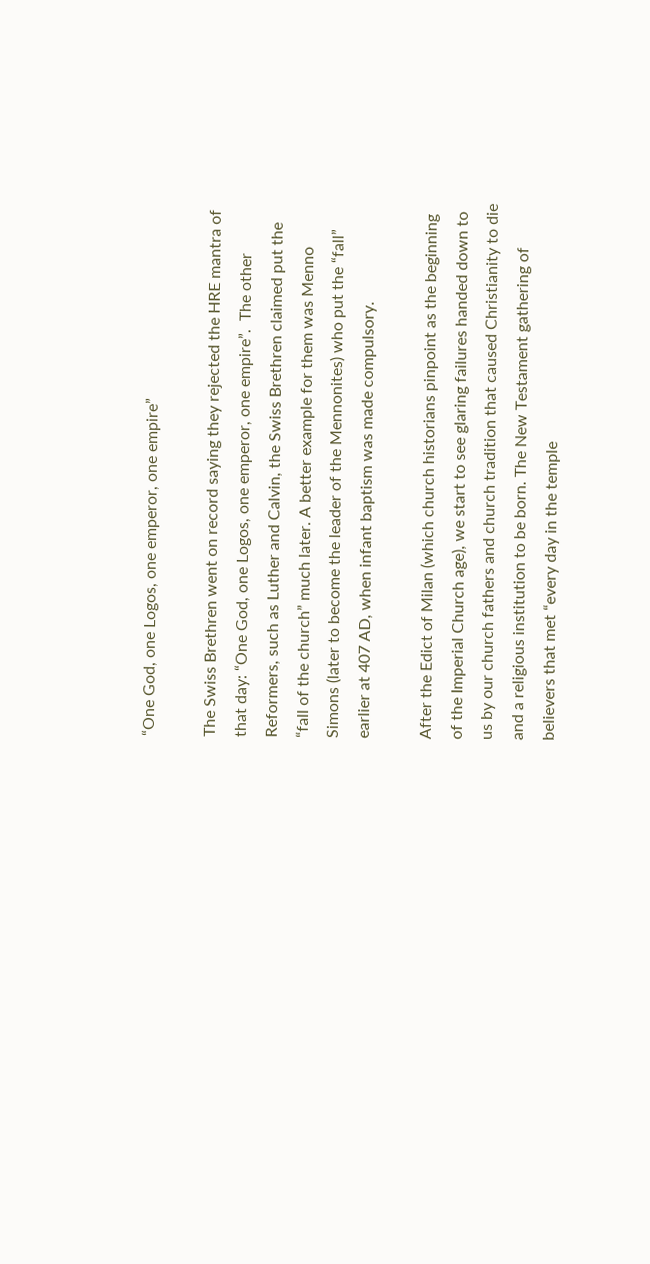“One God, one Logos, one emperor, one empire”

The Swiss Brethren went on record saying they rejected the HRE mantra of that day: “One God, one Logos, one emperor, one empire”.  The other Reformers, such as Luther and Calvin, the Swiss Brethren claimed put the “fall of the church” much later. A better example for them was Menno Simons (later to become the leader of the Mennonites) who put the “fall” earlier at 407 AD, when infant baptism was made compulsory.

After the Edict of Milan (which church historians pinpoint as the beginning of the Imperial Church age), we start to see glaring failures handed down to us by our church fathers and church tradition that caused Christianity to die and a religious institution to be born. The New Testament gathering of believers that met “every day in the temple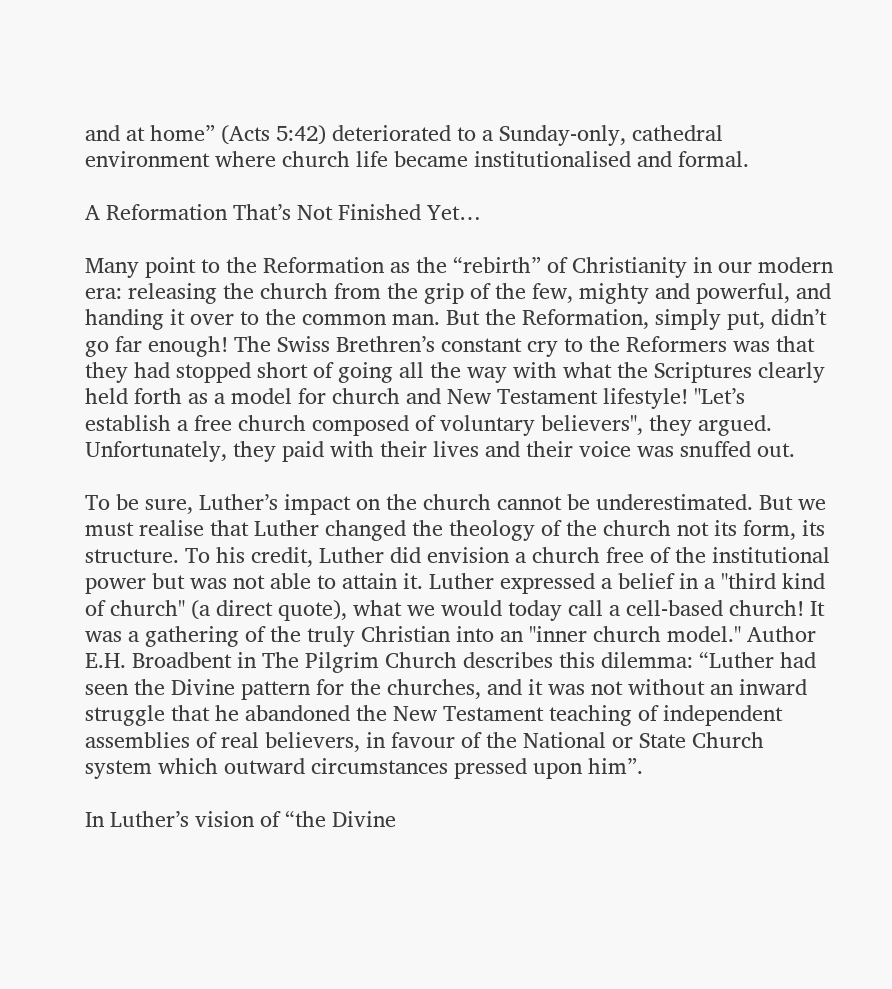and at home” (Acts 5:42) deteriorated to a Sunday-only, cathedral environment where church life became institutionalised and formal.

A Reformation That’s Not Finished Yet…

Many point to the Reformation as the “rebirth” of Christianity in our modern era: releasing the church from the grip of the few, mighty and powerful, and handing it over to the common man. But the Reformation, simply put, didn’t go far enough! The Swiss Brethren’s constant cry to the Reformers was that they had stopped short of going all the way with what the Scriptures clearly held forth as a model for church and New Testament lifestyle! "Let’s establish a free church composed of voluntary believers", they argued. Unfortunately, they paid with their lives and their voice was snuffed out.

To be sure, Luther’s impact on the church cannot be underestimated. But we must realise that Luther changed the theology of the church not its form, its structure. To his credit, Luther did envision a church free of the institutional power but was not able to attain it. Luther expressed a belief in a "third kind of church" (a direct quote), what we would today call a cell-based church! It was a gathering of the truly Christian into an "inner church model." Author E.H. Broadbent in The Pilgrim Church describes this dilemma: “Luther had seen the Divine pattern for the churches, and it was not without an inward struggle that he abandoned the New Testament teaching of independent assemblies of real believers, in favour of the National or State Church system which outward circumstances pressed upon him”.

In Luther’s vision of “the Divine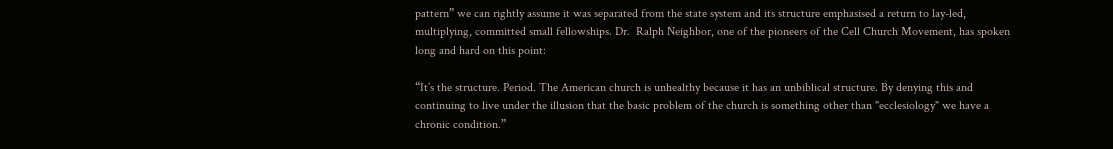pattern” we can rightly assume it was separated from the state system and its structure emphasised a return to lay-led, multiplying, committed small fellowships. Dr.  Ralph Neighbor, one of the pioneers of the Cell Church Movement, has spoken long and hard on this point:

“It’s the structure. Period. The American church is unhealthy because it has an unbiblical structure. By denying this and continuing to live under the illusion that the basic problem of the church is something other than "ecclesiology" we have a chronic condition.”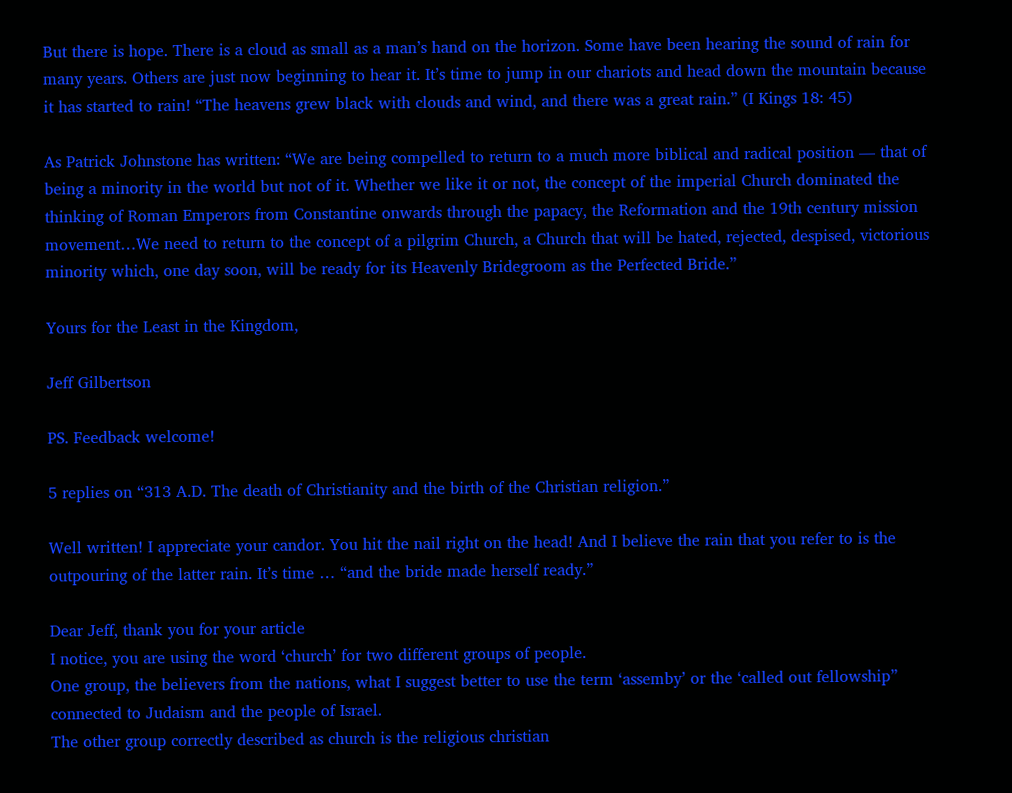But there is hope. There is a cloud as small as a man’s hand on the horizon. Some have been hearing the sound of rain for many years. Others are just now beginning to hear it. It’s time to jump in our chariots and head down the mountain because it has started to rain! “The heavens grew black with clouds and wind, and there was a great rain.” (I Kings 18: 45)

As Patrick Johnstone has written: “We are being compelled to return to a much more biblical and radical position — that of being a minority in the world but not of it. Whether we like it or not, the concept of the imperial Church dominated the thinking of Roman Emperors from Constantine onwards through the papacy, the Reformation and the 19th century mission movement…We need to return to the concept of a pilgrim Church, a Church that will be hated, rejected, despised, victorious minority which, one day soon, will be ready for its Heavenly Bridegroom as the Perfected Bride.”

Yours for the Least in the Kingdom,

Jeff Gilbertson

PS. Feedback welcome!

5 replies on “313 A.D. The death of Christianity and the birth of the Christian religion.”

Well written! I appreciate your candor. You hit the nail right on the head! And I believe the rain that you refer to is the outpouring of the latter rain. It’s time … “and the bride made herself ready.”

Dear Jeff, thank you for your article
I notice, you are using the word ‘church’ for two different groups of people.
One group, the believers from the nations, what I suggest better to use the term ‘assemby’ or the ‘called out fellowship” connected to Judaism and the people of Israel.
The other group correctly described as church is the religious christian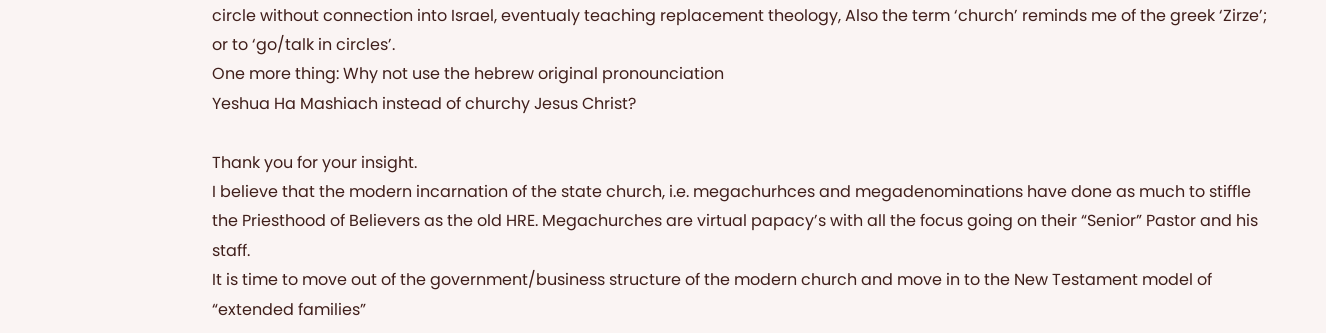circle without connection into Israel, eventualy teaching replacement theology, Also the term ‘church’ reminds me of the greek ‘Zirze’; or to ‘go/talk in circles’.
One more thing: Why not use the hebrew original pronounciation
Yeshua Ha Mashiach instead of churchy Jesus Christ?

Thank you for your insight.
I believe that the modern incarnation of the state church, i.e. megachurhces and megadenominations have done as much to stiffle the Priesthood of Believers as the old HRE. Megachurches are virtual papacy’s with all the focus going on their “Senior” Pastor and his staff.
It is time to move out of the government/business structure of the modern church and move in to the New Testament model of “extended families”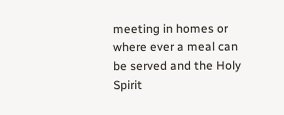meeting in homes or where ever a meal can be served and the Holy Spirit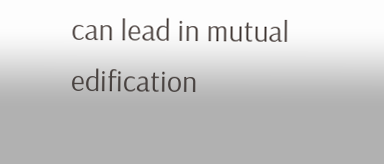can lead in mutual edification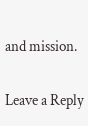and mission.

Leave a Reply